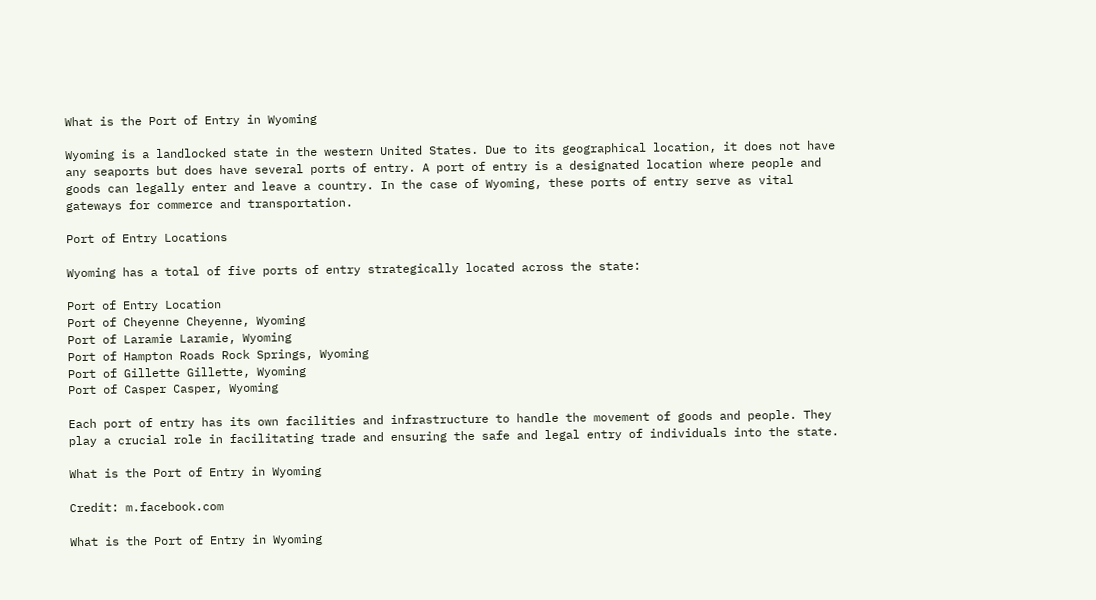What is the Port of Entry in Wyoming

Wyoming is a landlocked state in the western United States. Due to its geographical location, it does not have any seaports but does have several ports of entry. A port of entry is a designated location where people and goods can legally enter and leave a country. In the case of Wyoming, these ports of entry serve as vital gateways for commerce and transportation.

Port of Entry Locations

Wyoming has a total of five ports of entry strategically located across the state:

Port of Entry Location
Port of Cheyenne Cheyenne, Wyoming
Port of Laramie Laramie, Wyoming
Port of Hampton Roads Rock Springs, Wyoming
Port of Gillette Gillette, Wyoming
Port of Casper Casper, Wyoming

Each port of entry has its own facilities and infrastructure to handle the movement of goods and people. They play a crucial role in facilitating trade and ensuring the safe and legal entry of individuals into the state.

What is the Port of Entry in Wyoming

Credit: m.facebook.com

What is the Port of Entry in Wyoming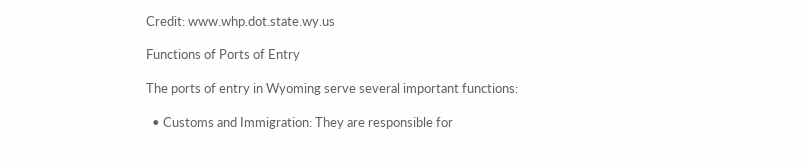Credit: www.whp.dot.state.wy.us

Functions of Ports of Entry

The ports of entry in Wyoming serve several important functions:

  • Customs and Immigration: They are responsible for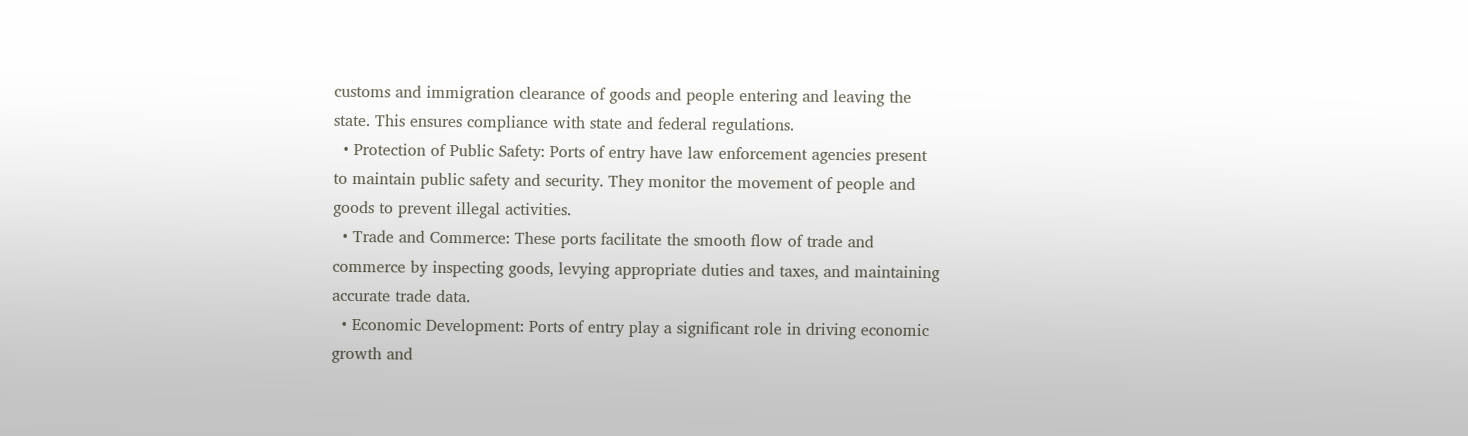customs and immigration clearance of goods and people entering and leaving the state. This ensures compliance with state and federal regulations.
  • Protection of Public Safety: Ports of entry have law enforcement agencies present to maintain public safety and security. They monitor the movement of people and goods to prevent illegal activities.
  • Trade and Commerce: These ports facilitate the smooth flow of trade and commerce by inspecting goods, levying appropriate duties and taxes, and maintaining accurate trade data.
  • Economic Development: Ports of entry play a significant role in driving economic growth and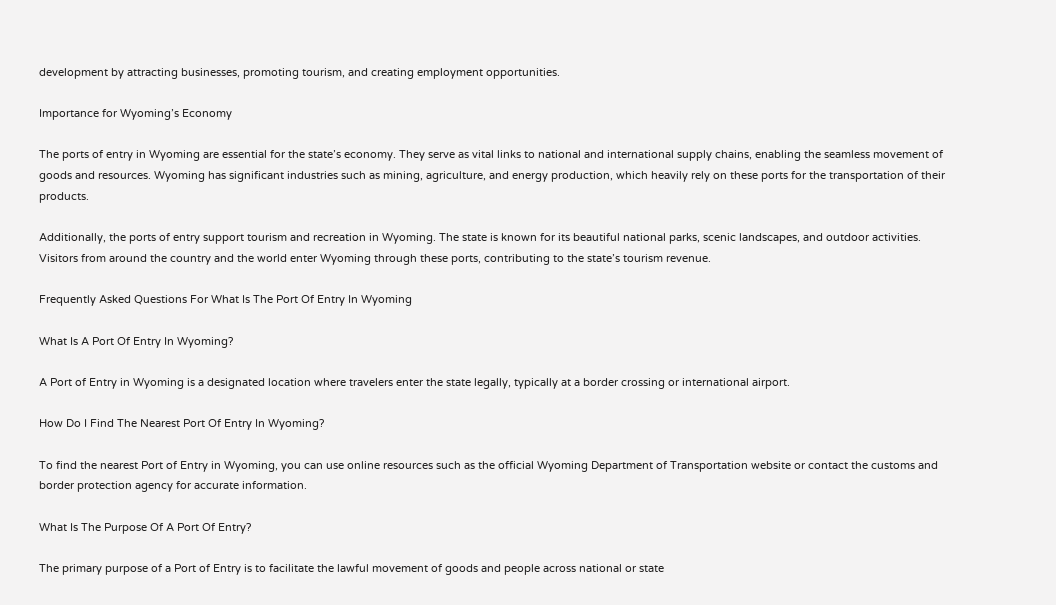development by attracting businesses, promoting tourism, and creating employment opportunities.

Importance for Wyoming’s Economy

The ports of entry in Wyoming are essential for the state’s economy. They serve as vital links to national and international supply chains, enabling the seamless movement of goods and resources. Wyoming has significant industries such as mining, agriculture, and energy production, which heavily rely on these ports for the transportation of their products.

Additionally, the ports of entry support tourism and recreation in Wyoming. The state is known for its beautiful national parks, scenic landscapes, and outdoor activities. Visitors from around the country and the world enter Wyoming through these ports, contributing to the state’s tourism revenue.

Frequently Asked Questions For What Is The Port Of Entry In Wyoming

What Is A Port Of Entry In Wyoming?

A Port of Entry in Wyoming is a designated location where travelers enter the state legally, typically at a border crossing or international airport.

How Do I Find The Nearest Port Of Entry In Wyoming?

To find the nearest Port of Entry in Wyoming, you can use online resources such as the official Wyoming Department of Transportation website or contact the customs and border protection agency for accurate information.

What Is The Purpose Of A Port Of Entry?

The primary purpose of a Port of Entry is to facilitate the lawful movement of goods and people across national or state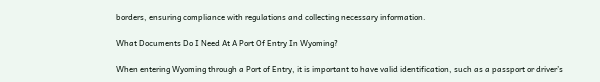borders, ensuring compliance with regulations and collecting necessary information.

What Documents Do I Need At A Port Of Entry In Wyoming?

When entering Wyoming through a Port of Entry, it is important to have valid identification, such as a passport or driver’s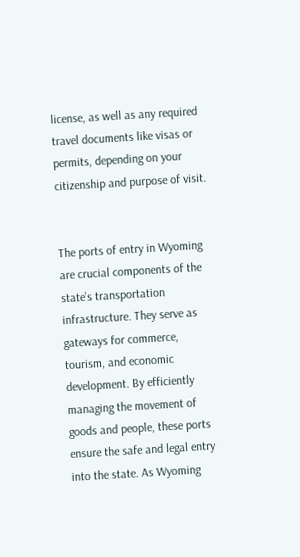license, as well as any required travel documents like visas or permits, depending on your citizenship and purpose of visit.


The ports of entry in Wyoming are crucial components of the state’s transportation infrastructure. They serve as gateways for commerce, tourism, and economic development. By efficiently managing the movement of goods and people, these ports ensure the safe and legal entry into the state. As Wyoming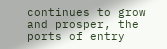continues to grow and prosper, the ports of entry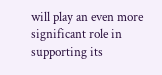will play an even more significant role in supporting its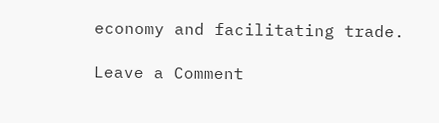economy and facilitating trade.

Leave a Comment